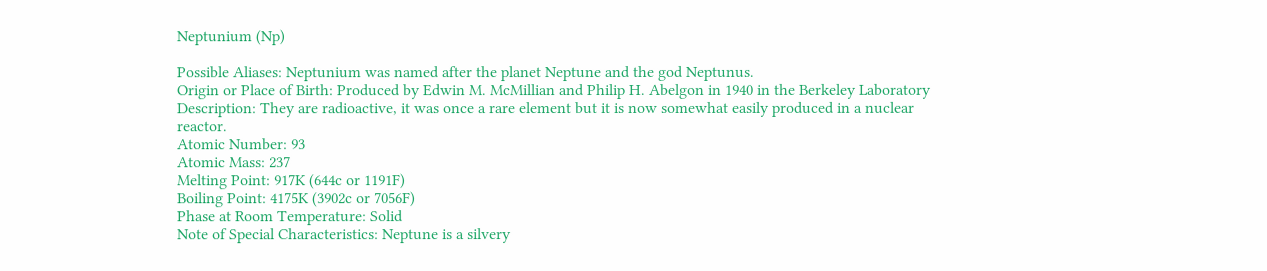Neptunium (Np)

Possible Aliases: Neptunium was named after the planet Neptune and the god Neptunus.
Origin or Place of Birth: Produced by Edwin M. McMillian and Philip H. Abelgon in 1940 in the Berkeley Laboratory
Description: They are radioactive, it was once a rare element but it is now somewhat easily produced in a nuclear reactor.
Atomic Number: 93
Atomic Mass: 237
Melting Point: 917K (644c or 1191F)
Boiling Point: 4175K (3902c or 7056F)
Phase at Room Temperature: Solid
Note of Special Characteristics: Neptune is a silvery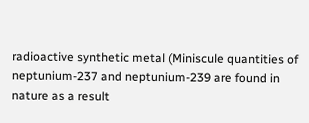radioactive synthetic metal (Miniscule quantities of neptunium-237 and neptunium-239 are found in nature as a result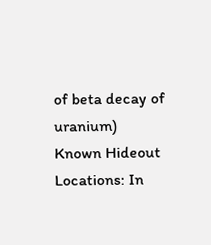of beta decay of uranium)
Known Hideout Locations: In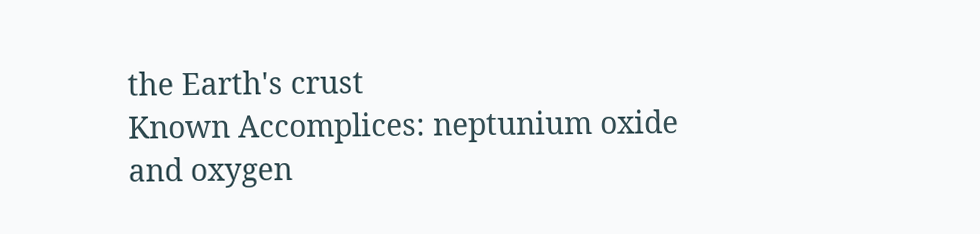the Earth's crust
Known Accomplices: neptunium oxide and oxygen